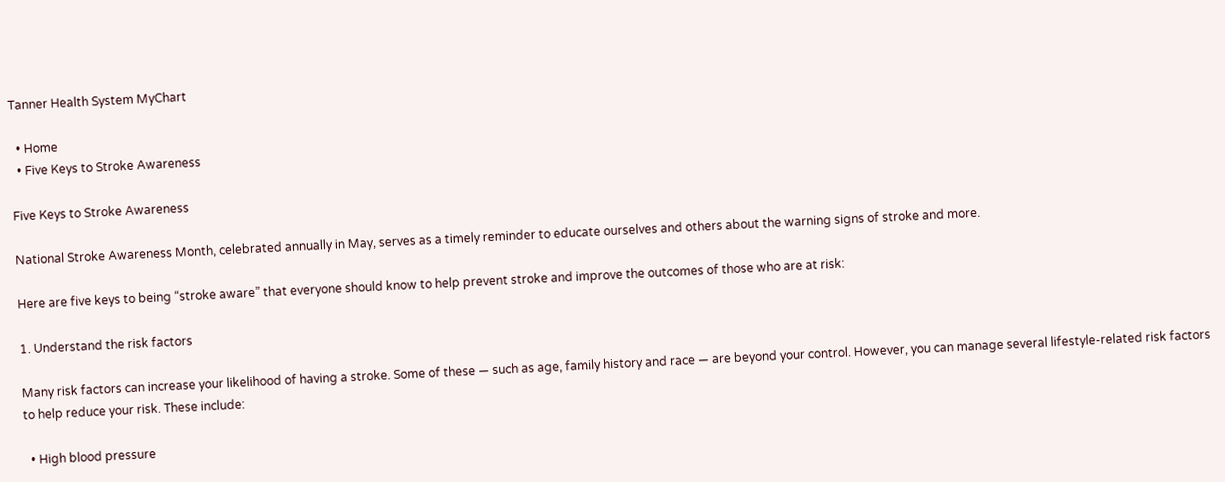Tanner Health System MyChart

  • Home
  • Five Keys to Stroke Awareness

Five Keys to Stroke Awareness

National Stroke Awareness Month, celebrated annually in May, serves as a timely reminder to educate ourselves and others about the warning signs of stroke and more.

Here are five keys to being “stroke aware” that everyone should know to help prevent stroke and improve the outcomes of those who are at risk:

1. Understand the risk factors

Many risk factors can increase your likelihood of having a stroke. Some of these — such as age, family history and race — are beyond your control. However, you can manage several lifestyle-related risk factors to help reduce your risk. These include:

  • High blood pressure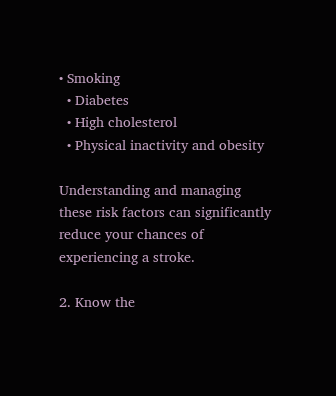• Smoking
  • Diabetes
  • High cholesterol
  • Physical inactivity and obesity

Understanding and managing these risk factors can significantly reduce your chances of experiencing a stroke.

2. Know the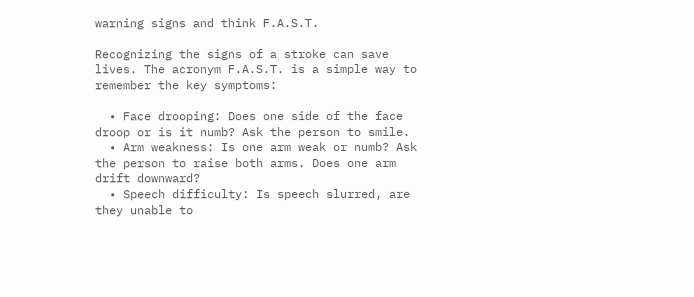warning signs and think F.A.S.T.

Recognizing the signs of a stroke can save lives. The acronym F.A.S.T. is a simple way to remember the key symptoms:

  • Face drooping: Does one side of the face droop or is it numb? Ask the person to smile.
  • Arm weakness: Is one arm weak or numb? Ask the person to raise both arms. Does one arm drift downward?
  • Speech difficulty: Is speech slurred, are they unable to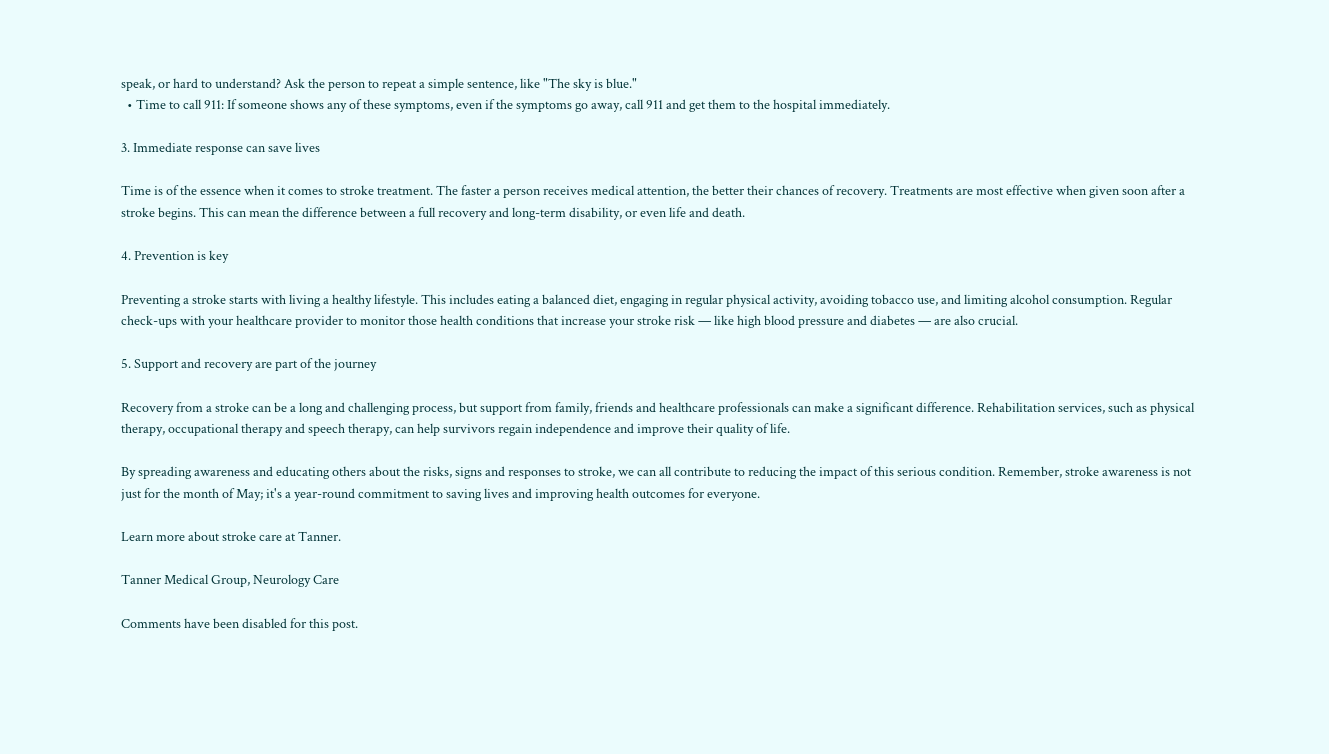speak, or hard to understand? Ask the person to repeat a simple sentence, like "The sky is blue."
  • Time to call 911: If someone shows any of these symptoms, even if the symptoms go away, call 911 and get them to the hospital immediately.

3. Immediate response can save lives

Time is of the essence when it comes to stroke treatment. The faster a person receives medical attention, the better their chances of recovery. Treatments are most effective when given soon after a stroke begins. This can mean the difference between a full recovery and long-term disability, or even life and death.

4. Prevention is key

Preventing a stroke starts with living a healthy lifestyle. This includes eating a balanced diet, engaging in regular physical activity, avoiding tobacco use, and limiting alcohol consumption. Regular check-ups with your healthcare provider to monitor those health conditions that increase your stroke risk — like high blood pressure and diabetes — are also crucial.

5. Support and recovery are part of the journey

Recovery from a stroke can be a long and challenging process, but support from family, friends and healthcare professionals can make a significant difference. Rehabilitation services, such as physical therapy, occupational therapy and speech therapy, can help survivors regain independence and improve their quality of life.

By spreading awareness and educating others about the risks, signs and responses to stroke, we can all contribute to reducing the impact of this serious condition. Remember, stroke awareness is not just for the month of May; it's a year-round commitment to saving lives and improving health outcomes for everyone.

Learn more about stroke care at Tanner.

Tanner Medical Group, Neurology Care

Comments have been disabled for this post.